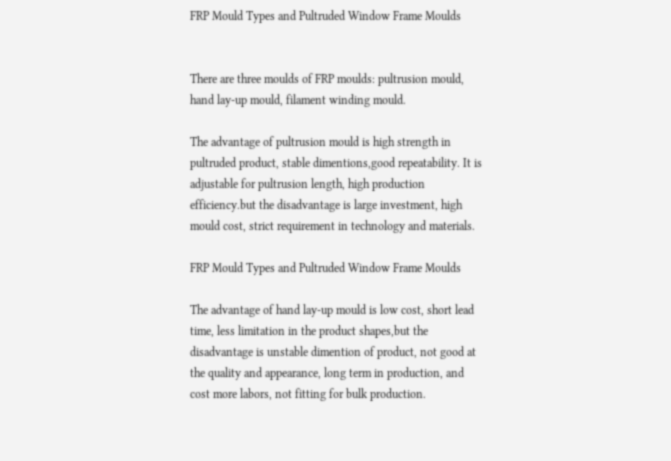FRP Mould Types and Pultruded Window Frame Moulds


There are three moulds of FRP moulds: pultrusion mould, hand lay-up mould, filament winding mould.

The advantage of pultrusion mould is high strength in pultruded product, stable dimentions,good repeatability. It is adjustable for pultrusion length, high production efficiency.but the disadvantage is large investment, high mould cost, strict requirement in technology and materials.

FRP Mould Types and Pultruded Window Frame Moulds

The advantage of hand lay-up mould is low cost, short lead time, less limitation in the product shapes,but the disadvantage is unstable dimention of product, not good at the quality and appearance, long term in production, and cost more labors, not fitting for bulk production.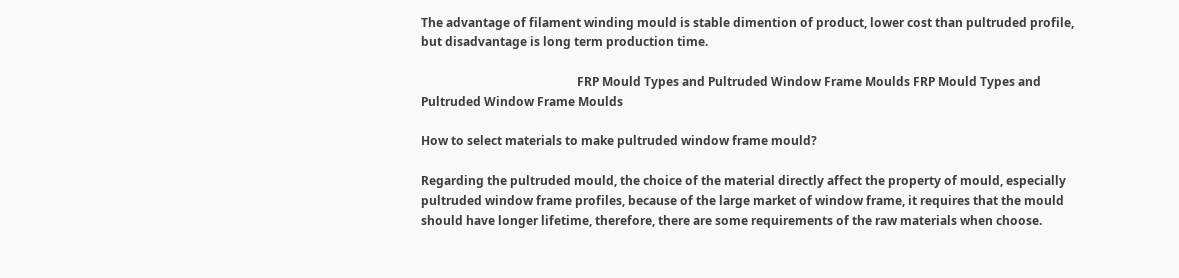The advantage of filament winding mould is stable dimention of product, lower cost than pultruded profile, but disadvantage is long term production time.

                                                    FRP Mould Types and Pultruded Window Frame Moulds FRP Mould Types and Pultruded Window Frame Moulds

How to select materials to make pultruded window frame mould?

Regarding the pultruded mould, the choice of the material directly affect the property of mould, especially pultruded window frame profiles, because of the large market of window frame, it requires that the mould should have longer lifetime, therefore, there are some requirements of the raw materials when choose.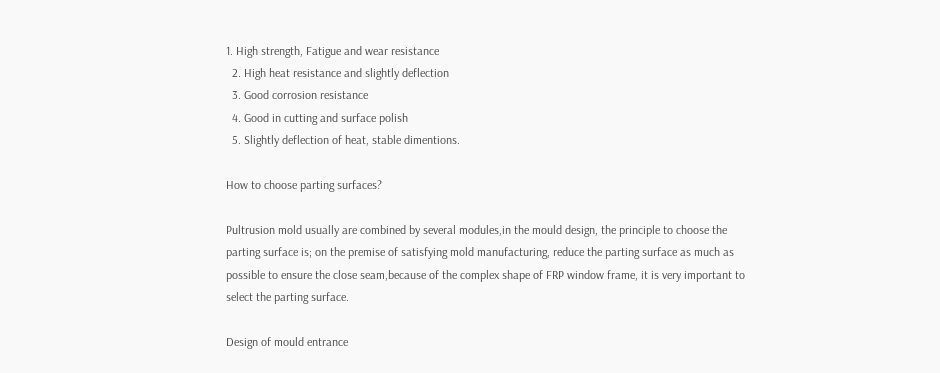1. High strength, Fatigue and wear resistance
  2. High heat resistance and slightly deflection
  3. Good corrosion resistance
  4. Good in cutting and surface polish
  5. Slightly deflection of heat, stable dimentions.

How to choose parting surfaces?

Pultrusion mold usually are combined by several modules,in the mould design, the principle to choose the parting surface is; on the premise of satisfying mold manufacturing, reduce the parting surface as much as possible to ensure the close seam,because of the complex shape of FRP window frame, it is very important to select the parting surface.

Design of mould entrance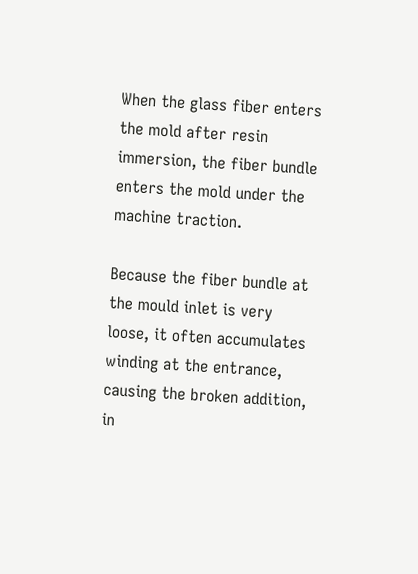When the glass fiber enters the mold after resin immersion, the fiber bundle enters the mold under the machine traction.

Because the fiber bundle at the mould inlet is very loose, it often accumulates winding at the entrance, causing the broken addition, in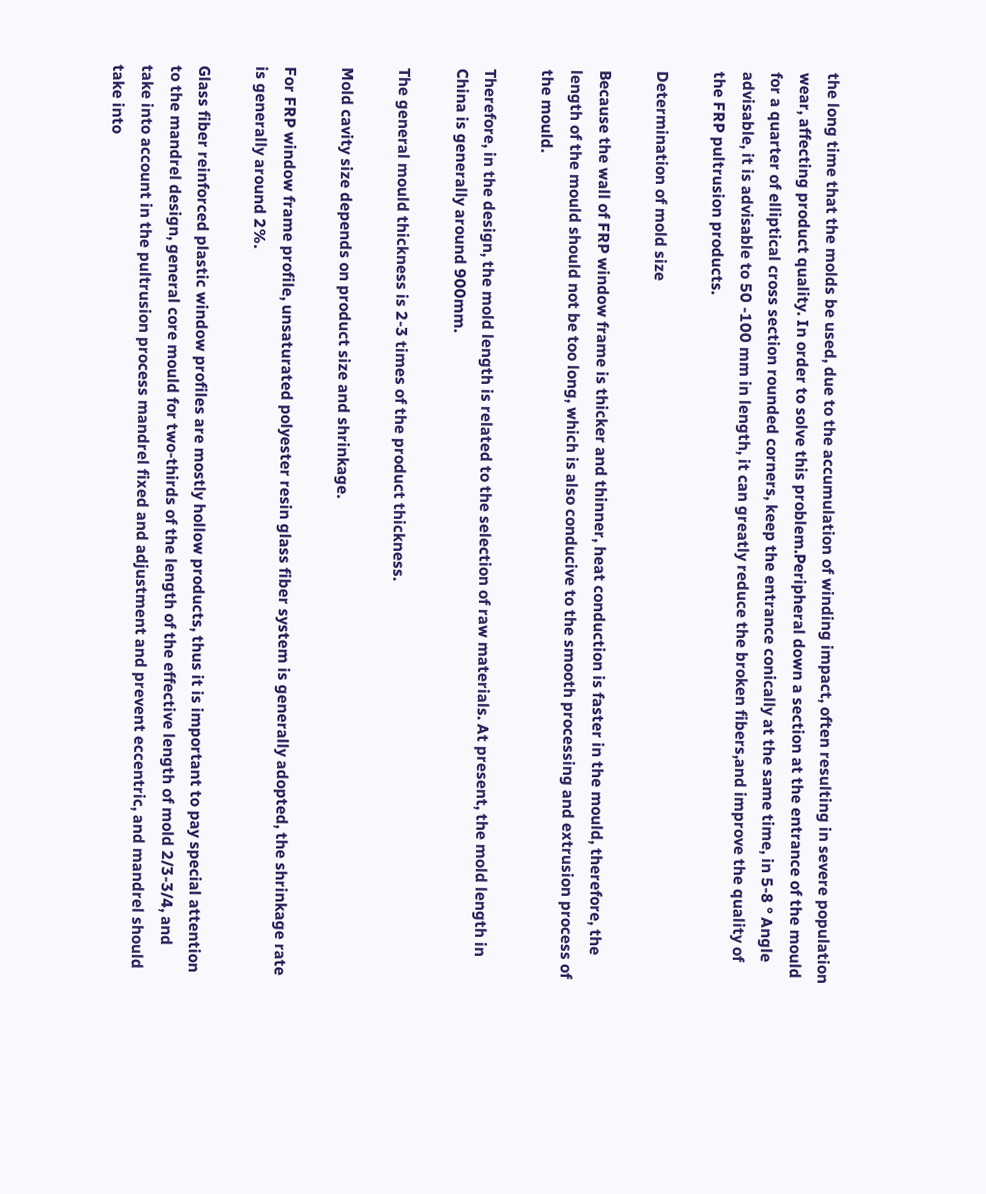the long time that the molds be used, due to the accumulation of winding impact, often resulting in severe population wear, affecting product quality. In order to solve this problem.Peripheral down a section at the entrance of the mould for a quarter of elliptical cross section rounded corners, keep the entrance conically at the same time, in 5-8 ° Angle advisable, it is advisable to 50 -100 mm in length, it can greatly reduce the broken fibers,and improve the quality of the FRP pultrusion products.

Determination of mold size

Because the wall of FRP window frame is thicker and thinner, heat conduction is faster in the mould, therefore, the length of the mould should not be too long, which is also conducive to the smooth processing and extrusion process of the mould.

Therefore, in the design, the mold length is related to the selection of raw materials. At present, the mold length in China is generally around 900mm.

The general mould thickness is 2-3 times of the product thickness.

Mold cavity size depends on product size and shrinkage.

For FRP window frame profile, unsaturated polyester resin glass fiber system is generally adopted, the shrinkage rate is generally around 2%.

Glass fiber reinforced plastic window profiles are mostly hollow products, thus it is important to pay special attention to the mandrel design, general core mould for two-thirds of the length of the effective length of mold 2/3-3/4, and take into account in the pultrusion process mandrel fixed and adjustment and prevent eccentric, and mandrel should take into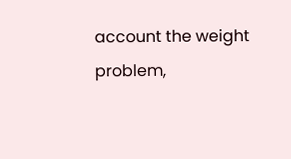account the weight problem,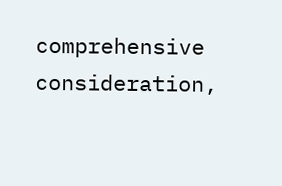comprehensive consideration,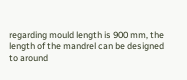regarding mould length is 900 mm, the length of the mandrel can be designed to around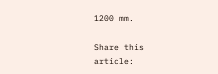1200 mm.

Share this article: